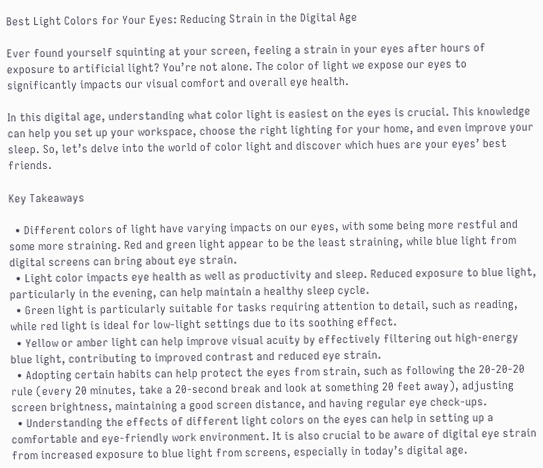Best Light Colors for Your Eyes: Reducing Strain in the Digital Age

Ever found yourself squinting at your screen, feeling a strain in your eyes after hours of exposure to artificial light? You’re not alone. The color of light we expose our eyes to significantly impacts our visual comfort and overall eye health.

In this digital age, understanding what color light is easiest on the eyes is crucial. This knowledge can help you set up your workspace, choose the right lighting for your home, and even improve your sleep. So, let’s delve into the world of color light and discover which hues are your eyes’ best friends.

Key Takeaways

  • Different colors of light have varying impacts on our eyes, with some being more restful and some more straining. Red and green light appear to be the least straining, while blue light from digital screens can bring about eye strain.
  • Light color impacts eye health as well as productivity and sleep. Reduced exposure to blue light, particularly in the evening, can help maintain a healthy sleep cycle.
  • Green light is particularly suitable for tasks requiring attention to detail, such as reading, while red light is ideal for low-light settings due to its soothing effect.
  • Yellow or amber light can help improve visual acuity by effectively filtering out high-energy blue light, contributing to improved contrast and reduced eye strain.
  • Adopting certain habits can help protect the eyes from strain, such as following the 20-20-20 rule (every 20 minutes, take a 20-second break and look at something 20 feet away), adjusting screen brightness, maintaining a good screen distance, and having regular eye check-ups.
  • Understanding the effects of different light colors on the eyes can help in setting up a comfortable and eye-friendly work environment. It is also crucial to be aware of digital eye strain from increased exposure to blue light from screens, especially in today’s digital age.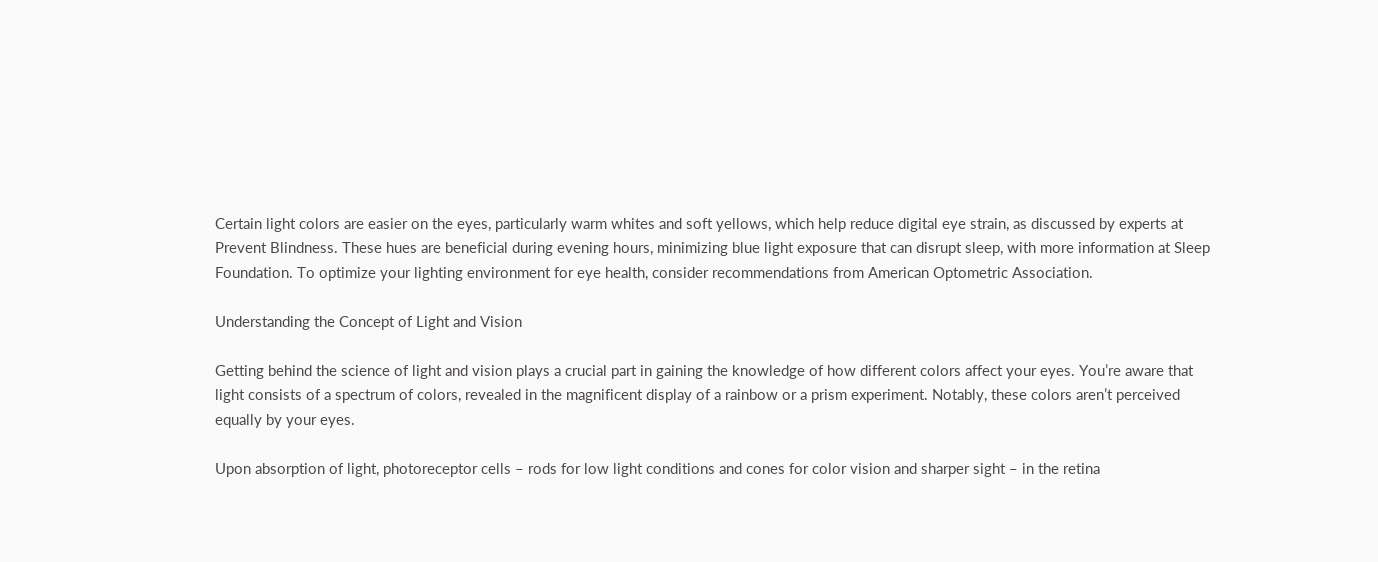Certain light colors are easier on the eyes, particularly warm whites and soft yellows, which help reduce digital eye strain, as discussed by experts at Prevent Blindness. These hues are beneficial during evening hours, minimizing blue light exposure that can disrupt sleep, with more information at Sleep Foundation. To optimize your lighting environment for eye health, consider recommendations from American Optometric Association.

Understanding the Concept of Light and Vision

Getting behind the science of light and vision plays a crucial part in gaining the knowledge of how different colors affect your eyes. You’re aware that light consists of a spectrum of colors, revealed in the magnificent display of a rainbow or a prism experiment. Notably, these colors aren’t perceived equally by your eyes.

Upon absorption of light, photoreceptor cells – rods for low light conditions and cones for color vision and sharper sight – in the retina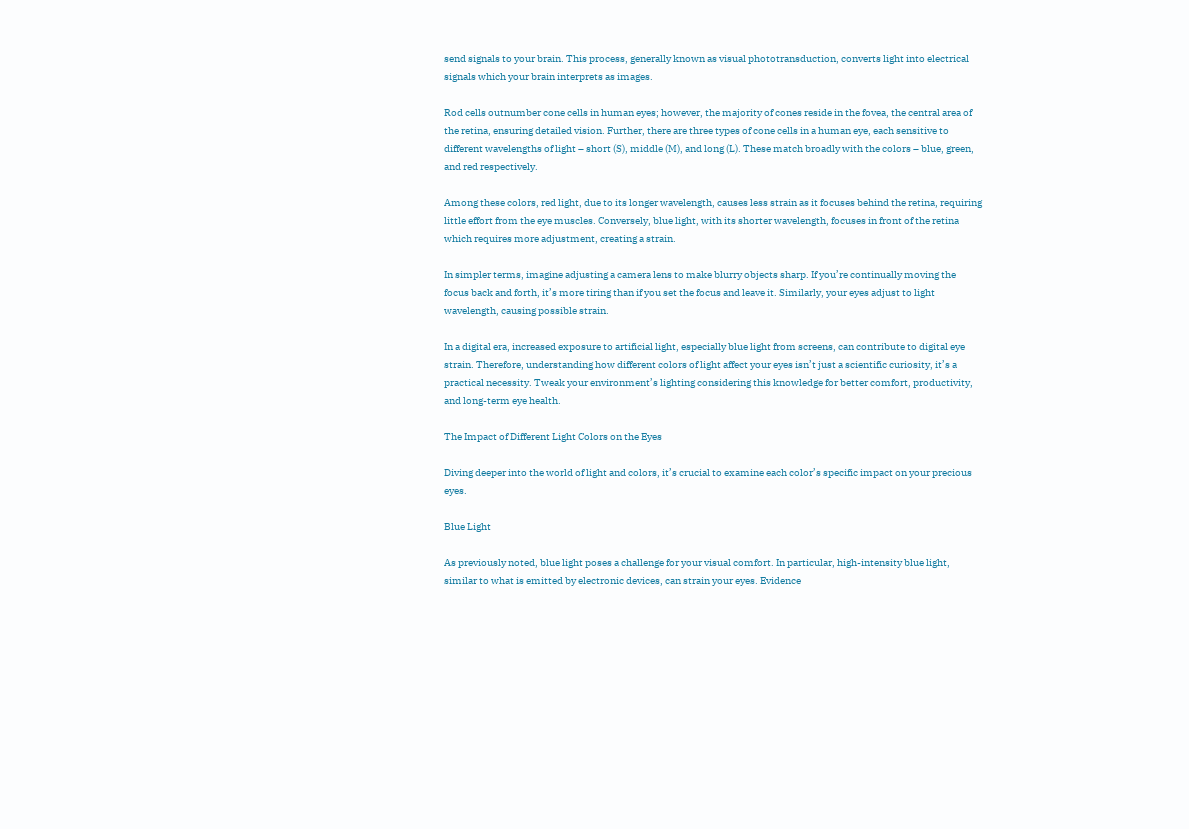send signals to your brain. This process, generally known as visual phototransduction, converts light into electrical signals which your brain interprets as images.

Rod cells outnumber cone cells in human eyes; however, the majority of cones reside in the fovea, the central area of the retina, ensuring detailed vision. Further, there are three types of cone cells in a human eye, each sensitive to different wavelengths of light – short (S), middle (M), and long (L). These match broadly with the colors – blue, green, and red respectively.

Among these colors, red light, due to its longer wavelength, causes less strain as it focuses behind the retina, requiring little effort from the eye muscles. Conversely, blue light, with its shorter wavelength, focuses in front of the retina which requires more adjustment, creating a strain.

In simpler terms, imagine adjusting a camera lens to make blurry objects sharp. If you’re continually moving the focus back and forth, it’s more tiring than if you set the focus and leave it. Similarly, your eyes adjust to light wavelength, causing possible strain.

In a digital era, increased exposure to artificial light, especially blue light from screens, can contribute to digital eye strain. Therefore, understanding how different colors of light affect your eyes isn’t just a scientific curiosity, it’s a practical necessity. Tweak your environment’s lighting considering this knowledge for better comfort, productivity, and long-term eye health.

The Impact of Different Light Colors on the Eyes

Diving deeper into the world of light and colors, it’s crucial to examine each color’s specific impact on your precious eyes.

Blue Light

As previously noted, blue light poses a challenge for your visual comfort. In particular, high-intensity blue light, similar to what is emitted by electronic devices, can strain your eyes. Evidence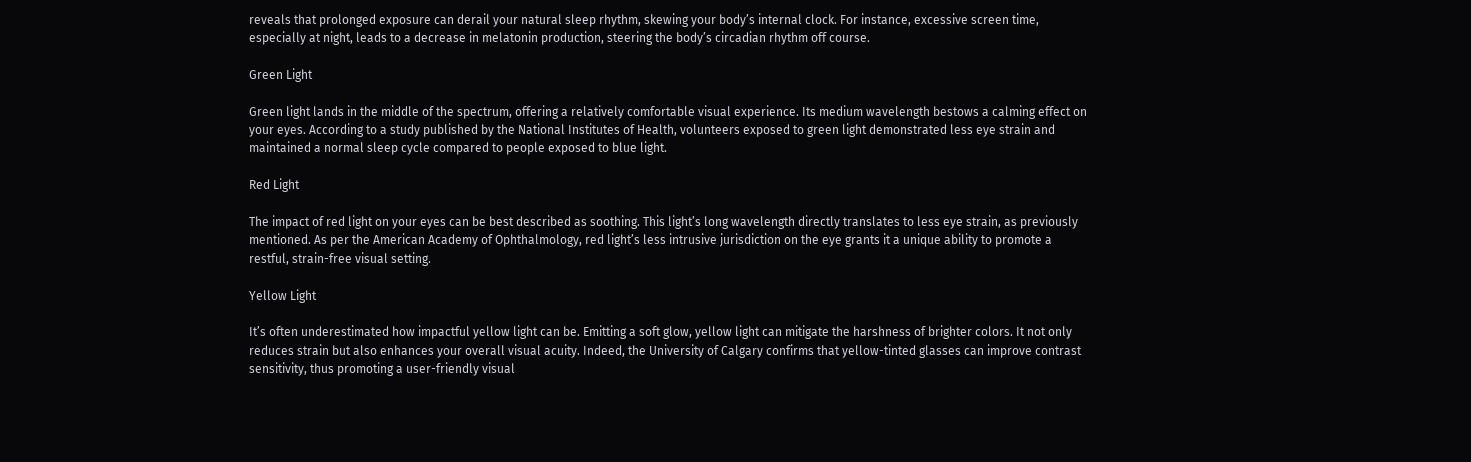reveals that prolonged exposure can derail your natural sleep rhythm, skewing your body’s internal clock. For instance, excessive screen time, especially at night, leads to a decrease in melatonin production, steering the body’s circadian rhythm off course.

Green Light

Green light lands in the middle of the spectrum, offering a relatively comfortable visual experience. Its medium wavelength bestows a calming effect on your eyes. According to a study published by the National Institutes of Health, volunteers exposed to green light demonstrated less eye strain and maintained a normal sleep cycle compared to people exposed to blue light.

Red Light

The impact of red light on your eyes can be best described as soothing. This light’s long wavelength directly translates to less eye strain, as previously mentioned. As per the American Academy of Ophthalmology, red light’s less intrusive jurisdiction on the eye grants it a unique ability to promote a restful, strain-free visual setting.

Yellow Light

It’s often underestimated how impactful yellow light can be. Emitting a soft glow, yellow light can mitigate the harshness of brighter colors. It not only reduces strain but also enhances your overall visual acuity. Indeed, the University of Calgary confirms that yellow-tinted glasses can improve contrast sensitivity, thus promoting a user-friendly visual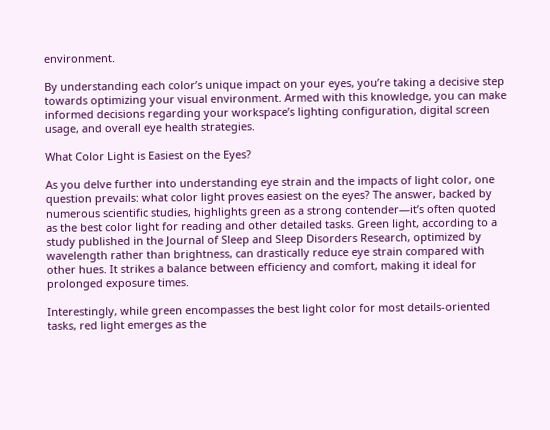environment.

By understanding each color’s unique impact on your eyes, you’re taking a decisive step towards optimizing your visual environment. Armed with this knowledge, you can make informed decisions regarding your workspace’s lighting configuration, digital screen usage, and overall eye health strategies.

What Color Light is Easiest on the Eyes?

As you delve further into understanding eye strain and the impacts of light color, one question prevails: what color light proves easiest on the eyes? The answer, backed by numerous scientific studies, highlights green as a strong contender—it’s often quoted as the best color light for reading and other detailed tasks. Green light, according to a study published in the Journal of Sleep and Sleep Disorders Research, optimized by wavelength rather than brightness, can drastically reduce eye strain compared with other hues. It strikes a balance between efficiency and comfort, making it ideal for prolonged exposure times.

Interestingly, while green encompasses the best light color for most details-oriented tasks, red light emerges as the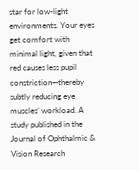star for low-light environments. Your eyes get comfort with minimal light, given that red causes less pupil constriction—thereby subtly reducing eye muscles’ workload. A study published in the Journal of Ophthalmic & Vision Research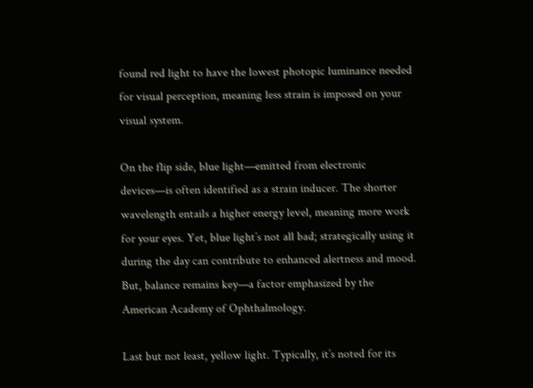found red light to have the lowest photopic luminance needed for visual perception, meaning less strain is imposed on your visual system.

On the flip side, blue light—emitted from electronic devices—is often identified as a strain inducer. The shorter wavelength entails a higher energy level, meaning more work for your eyes. Yet, blue light’s not all bad; strategically using it during the day can contribute to enhanced alertness and mood. But, balance remains key—a factor emphasized by the American Academy of Ophthalmology.

Last but not least, yellow light. Typically, it’s noted for its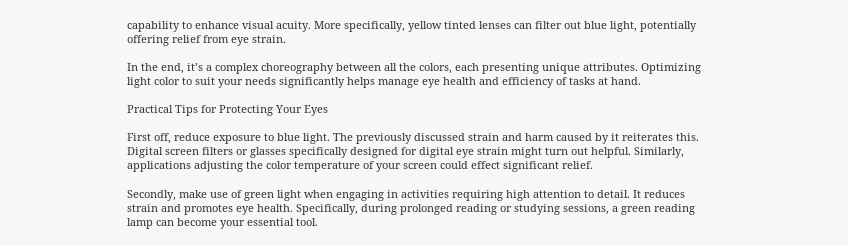capability to enhance visual acuity. More specifically, yellow tinted lenses can filter out blue light, potentially offering relief from eye strain.

In the end, it’s a complex choreography between all the colors, each presenting unique attributes. Optimizing light color to suit your needs significantly helps manage eye health and efficiency of tasks at hand.

Practical Tips for Protecting Your Eyes

First off, reduce exposure to blue light. The previously discussed strain and harm caused by it reiterates this. Digital screen filters or glasses specifically designed for digital eye strain might turn out helpful. Similarly, applications adjusting the color temperature of your screen could effect significant relief.

Secondly, make use of green light when engaging in activities requiring high attention to detail. It reduces strain and promotes eye health. Specifically, during prolonged reading or studying sessions, a green reading lamp can become your essential tool.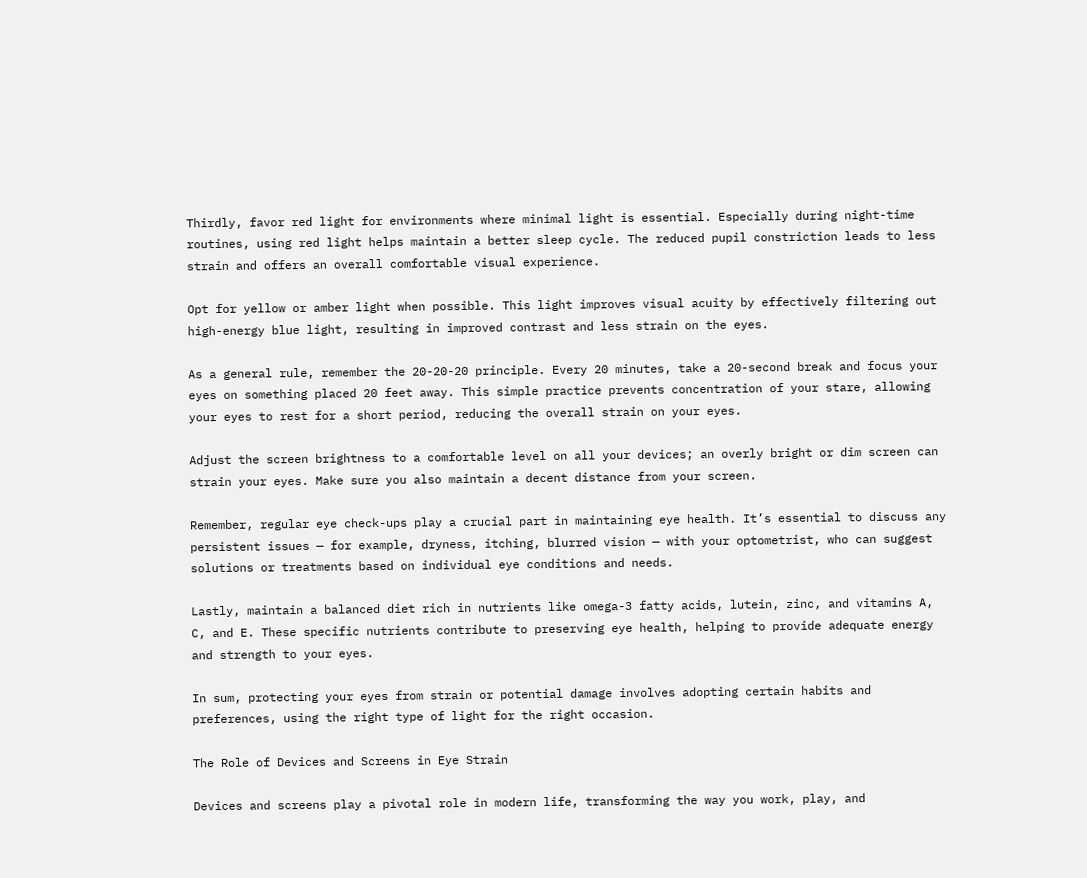Thirdly, favor red light for environments where minimal light is essential. Especially during night-time routines, using red light helps maintain a better sleep cycle. The reduced pupil constriction leads to less strain and offers an overall comfortable visual experience.

Opt for yellow or amber light when possible. This light improves visual acuity by effectively filtering out high-energy blue light, resulting in improved contrast and less strain on the eyes.

As a general rule, remember the 20-20-20 principle. Every 20 minutes, take a 20-second break and focus your eyes on something placed 20 feet away. This simple practice prevents concentration of your stare, allowing your eyes to rest for a short period, reducing the overall strain on your eyes.

Adjust the screen brightness to a comfortable level on all your devices; an overly bright or dim screen can strain your eyes. Make sure you also maintain a decent distance from your screen.

Remember, regular eye check-ups play a crucial part in maintaining eye health. It’s essential to discuss any persistent issues — for example, dryness, itching, blurred vision — with your optometrist, who can suggest solutions or treatments based on individual eye conditions and needs.

Lastly, maintain a balanced diet rich in nutrients like omega-3 fatty acids, lutein, zinc, and vitamins A, C, and E. These specific nutrients contribute to preserving eye health, helping to provide adequate energy and strength to your eyes.

In sum, protecting your eyes from strain or potential damage involves adopting certain habits and preferences, using the right type of light for the right occasion.

The Role of Devices and Screens in Eye Strain

Devices and screens play a pivotal role in modern life, transforming the way you work, play, and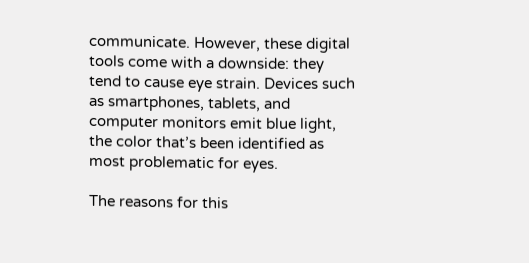communicate. However, these digital tools come with a downside: they tend to cause eye strain. Devices such as smartphones, tablets, and computer monitors emit blue light, the color that’s been identified as most problematic for eyes.

The reasons for this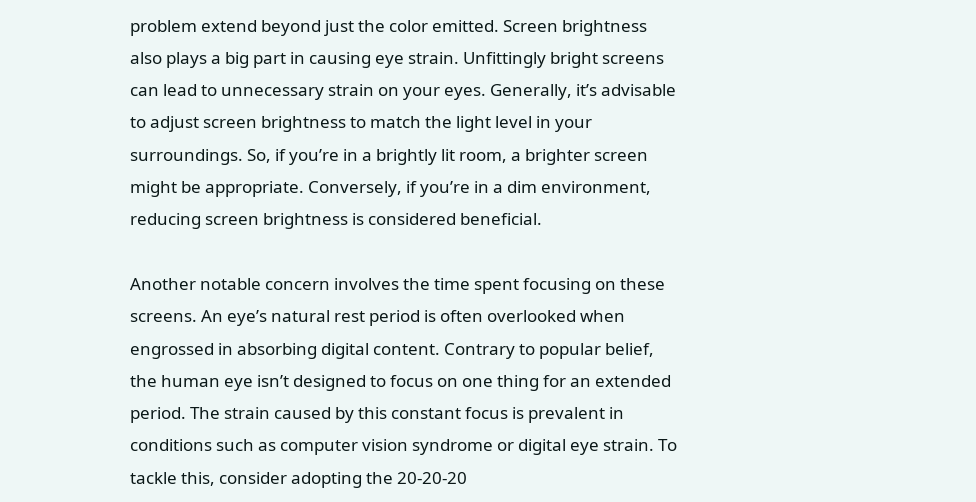problem extend beyond just the color emitted. Screen brightness also plays a big part in causing eye strain. Unfittingly bright screens can lead to unnecessary strain on your eyes. Generally, it’s advisable to adjust screen brightness to match the light level in your surroundings. So, if you’re in a brightly lit room, a brighter screen might be appropriate. Conversely, if you’re in a dim environment, reducing screen brightness is considered beneficial.

Another notable concern involves the time spent focusing on these screens. An eye’s natural rest period is often overlooked when engrossed in absorbing digital content. Contrary to popular belief, the human eye isn’t designed to focus on one thing for an extended period. The strain caused by this constant focus is prevalent in conditions such as computer vision syndrome or digital eye strain. To tackle this, consider adopting the 20-20-20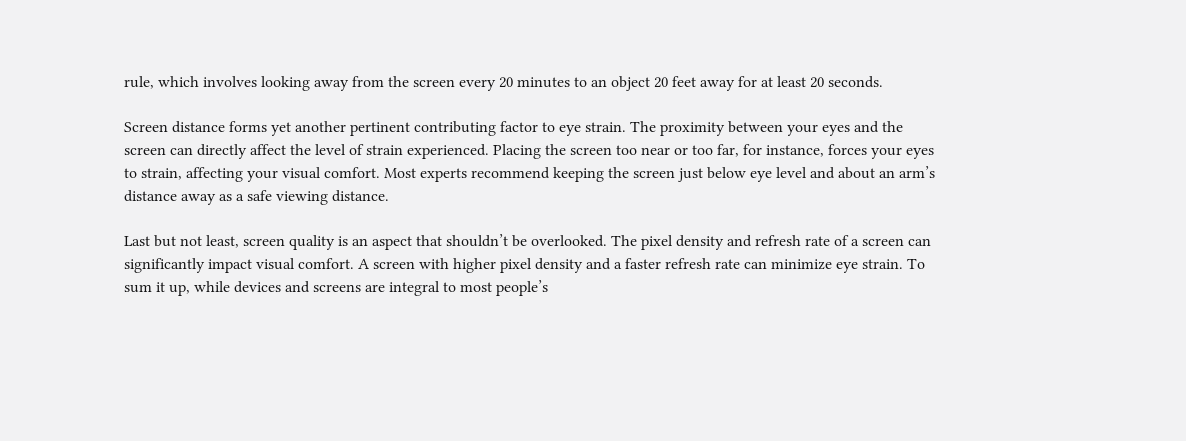rule, which involves looking away from the screen every 20 minutes to an object 20 feet away for at least 20 seconds.

Screen distance forms yet another pertinent contributing factor to eye strain. The proximity between your eyes and the screen can directly affect the level of strain experienced. Placing the screen too near or too far, for instance, forces your eyes to strain, affecting your visual comfort. Most experts recommend keeping the screen just below eye level and about an arm’s distance away as a safe viewing distance.

Last but not least, screen quality is an aspect that shouldn’t be overlooked. The pixel density and refresh rate of a screen can significantly impact visual comfort. A screen with higher pixel density and a faster refresh rate can minimize eye strain. To sum it up, while devices and screens are integral to most people’s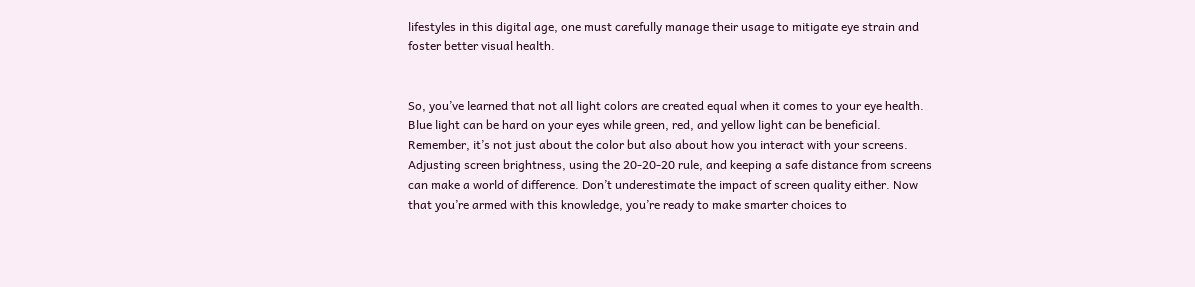lifestyles in this digital age, one must carefully manage their usage to mitigate eye strain and foster better visual health.


So, you’ve learned that not all light colors are created equal when it comes to your eye health. Blue light can be hard on your eyes while green, red, and yellow light can be beneficial. Remember, it’s not just about the color but also about how you interact with your screens. Adjusting screen brightness, using the 20-20-20 rule, and keeping a safe distance from screens can make a world of difference. Don’t underestimate the impact of screen quality either. Now that you’re armed with this knowledge, you’re ready to make smarter choices to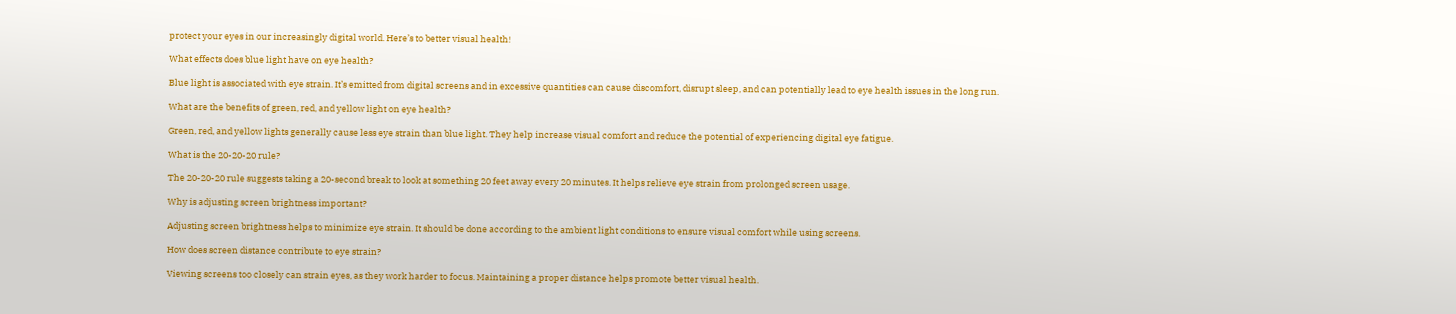protect your eyes in our increasingly digital world. Here’s to better visual health!

What effects does blue light have on eye health?

Blue light is associated with eye strain. It’s emitted from digital screens and in excessive quantities can cause discomfort, disrupt sleep, and can potentially lead to eye health issues in the long run.

What are the benefits of green, red, and yellow light on eye health?

Green, red, and yellow lights generally cause less eye strain than blue light. They help increase visual comfort and reduce the potential of experiencing digital eye fatigue.

What is the 20-20-20 rule?

The 20-20-20 rule suggests taking a 20-second break to look at something 20 feet away every 20 minutes. It helps relieve eye strain from prolonged screen usage.

Why is adjusting screen brightness important?

Adjusting screen brightness helps to minimize eye strain. It should be done according to the ambient light conditions to ensure visual comfort while using screens.

How does screen distance contribute to eye strain?

Viewing screens too closely can strain eyes, as they work harder to focus. Maintaining a proper distance helps promote better visual health.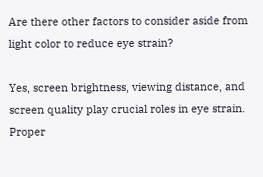Are there other factors to consider aside from light color to reduce eye strain?

Yes, screen brightness, viewing distance, and screen quality play crucial roles in eye strain. Proper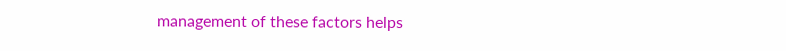management of these factors helps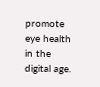promote eye health in the digital age.